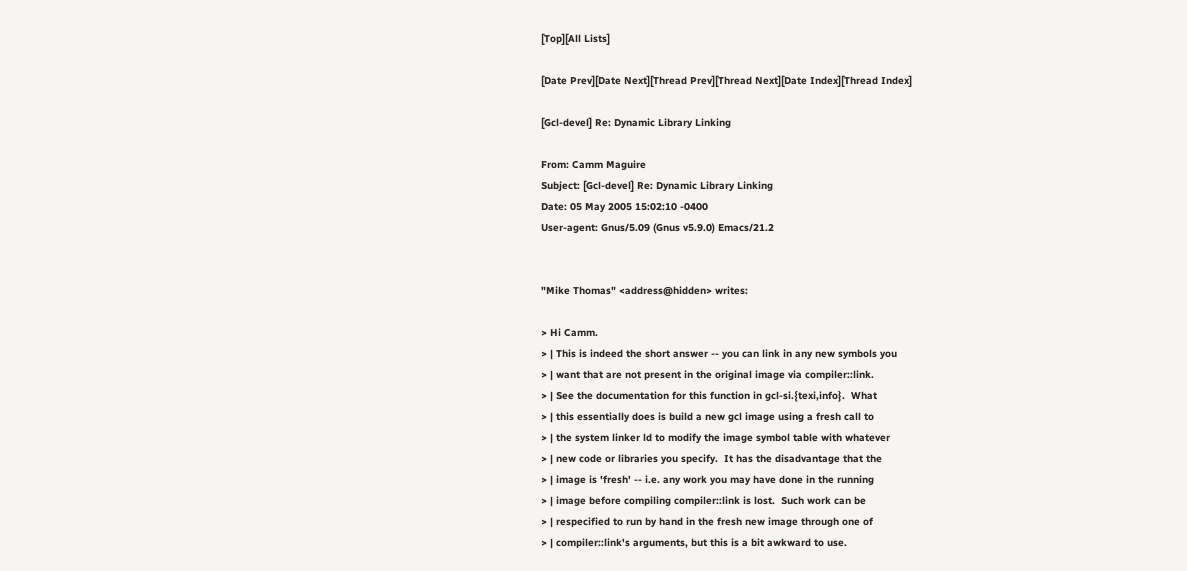[Top][All Lists]

[Date Prev][Date Next][Thread Prev][Thread Next][Date Index][Thread Index]

[Gcl-devel] Re: Dynamic Library Linking

From: Camm Maguire
Subject: [Gcl-devel] Re: Dynamic Library Linking
Date: 05 May 2005 15:02:10 -0400
User-agent: Gnus/5.09 (Gnus v5.9.0) Emacs/21.2


"Mike Thomas" <address@hidden> writes:

> Hi Camm.
> | This is indeed the short answer -- you can link in any new symbols you
> | want that are not present in the original image via compiler::link.
> | See the documentation for this function in gcl-si.{texi,info}.  What
> | this essentially does is build a new gcl image using a fresh call to
> | the system linker ld to modify the image symbol table with whatever
> | new code or libraries you specify.  It has the disadvantage that the
> | image is 'fresh' -- i.e. any work you may have done in the running
> | image before compiling compiler::link is lost.  Such work can be
> | respecified to run by hand in the fresh new image through one of
> | compiler::link's arguments, but this is a bit awkward to use.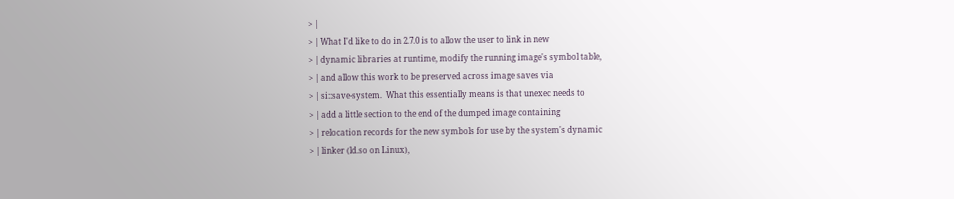> |
> | What I'd like to do in 2.7.0 is to allow the user to link in new
> | dynamic libraries at runtime, modify the running image's symbol table,
> | and allow this work to be preserved across image saves via
> | si::save-system.  What this essentially means is that unexec needs to
> | add a little section to the end of the dumped image containing
> | relocation records for the new symbols for use by the system's dynamic
> | linker (ld.so on Linux),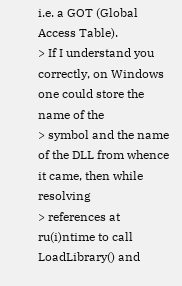i.e. a GOT (Global Access Table).
> If I understand you correctly, on Windows one could store the name of the
> symbol and the name of the DLL from whence it came, then while resolving
> references at ru(i)ntime to call LoadLibrary() and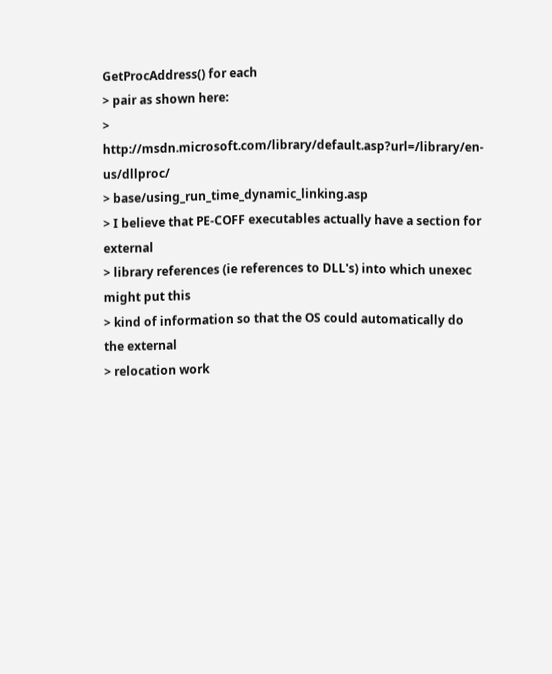GetProcAddress() for each
> pair as shown here:
>    http://msdn.microsoft.com/library/default.asp?url=/library/en-us/dllproc/
> base/using_run_time_dynamic_linking.asp
> I believe that PE-COFF executables actually have a section for external
> library references (ie references to DLL's) into which unexec might put this
> kind of information so that the OS could automatically do the external
> relocation work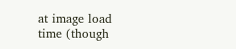at image load time (though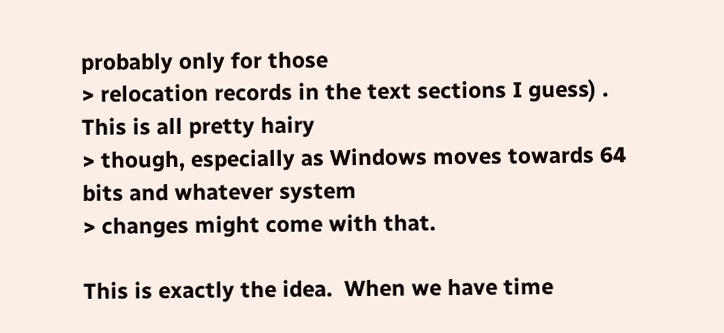probably only for those
> relocation records in the text sections I guess) .  This is all pretty hairy
> though, especially as Windows moves towards 64 bits and whatever system
> changes might come with that.

This is exactly the idea.  When we have time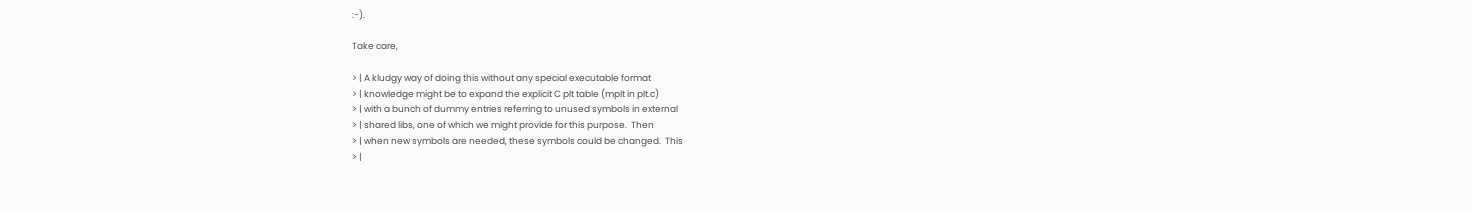:-).

Take care,

> | A kludgy way of doing this without any special executable format
> | knowledge might be to expand the explicit C plt table (mplt in plt.c)
> | with a bunch of dummy entries referring to unused symbols in external
> | shared libs, one of which we might provide for this purpose.  Then
> | when new symbols are needed, these symbols could be changed.  This
> |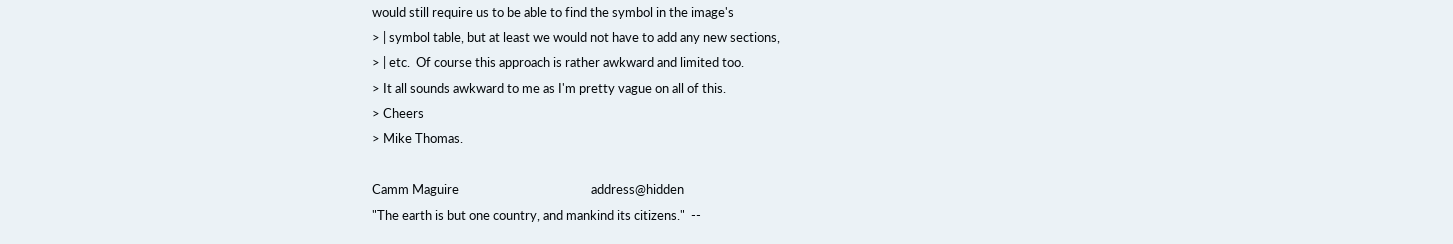would still require us to be able to find the symbol in the image's
> | symbol table, but at least we would not have to add any new sections,
> | etc.  Of course this approach is rather awkward and limited too.
> It all sounds awkward to me as I'm pretty vague on all of this.
> Cheers
> Mike Thomas.

Camm Maguire                                            address@hidden
"The earth is but one country, and mankind its citizens."  --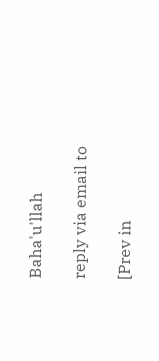Baha'u'llah

reply via email to

[Prev in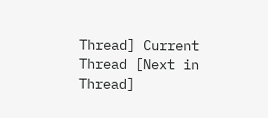Thread] Current Thread [Next in Thread]